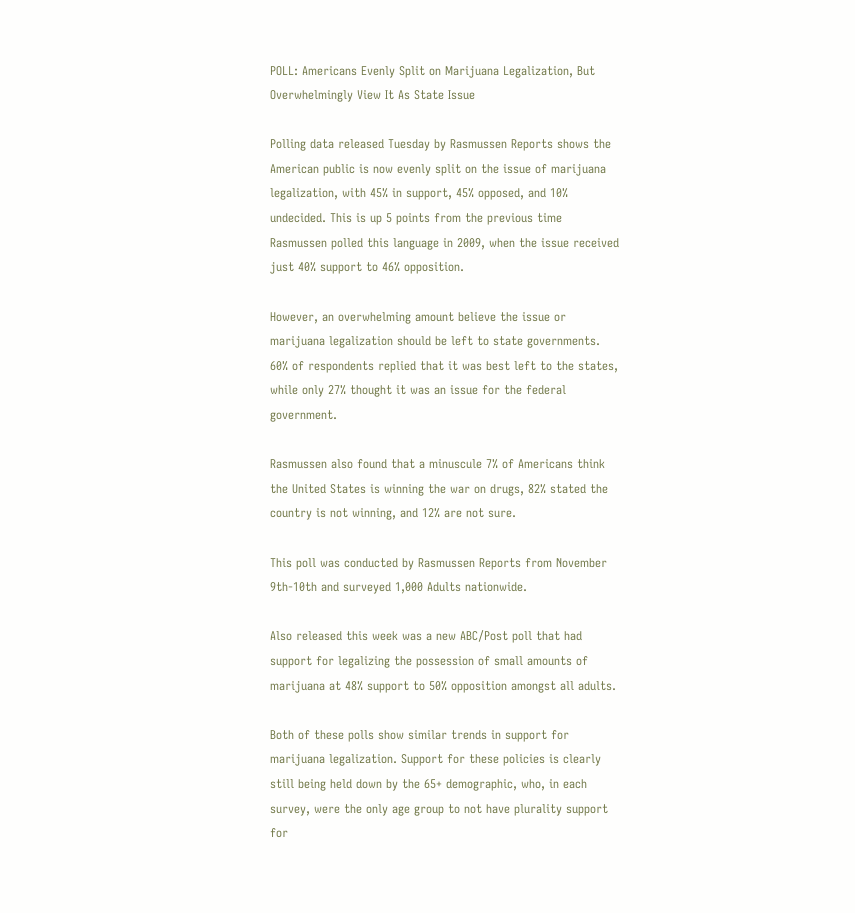POLL: Americans Evenly Split on Marijuana Legalization, But Overwhelmingly View It As State Issue

Polling data released Tuesday by Rasmussen Reports shows the American public is now evenly split on the issue of marijuana legalization, with 45% in support, 45% opposed, and 10% undecided. This is up 5 points from the previous time Rasmussen polled this language in 2009, when the issue received just 40% support to 46% opposition.

However, an overwhelming amount believe the issue or marijuana legalization should be left to state governments. 60% of respondents replied that it was best left to the states, while only 27% thought it was an issue for the federal government.

Rasmussen also found that a minuscule 7% of Americans think the United States is winning the war on drugs, 82% stated the country is not winning, and 12% are not sure.

This poll was conducted by Rasmussen Reports from November 9th-10th and surveyed 1,000 Adults nationwide.

Also released this week was a new ABC/Post poll that had support for legalizing the possession of small amounts of marijuana at 48% support to 50% opposition amongst all adults.

Both of these polls show similar trends in support for marijuana legalization. Support for these policies is clearly still being held down by the 65+ demographic, who, in each survey, were the only age group to not have plurality support for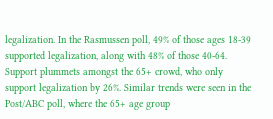legalization. In the Rasmussen poll, 49% of those ages 18-39 supported legalization, along with 48% of those 40-64. Support plummets amongst the 65+ crowd, who only support legalization by 26%. Similar trends were seen in the Post/ABC poll, where the 65+ age group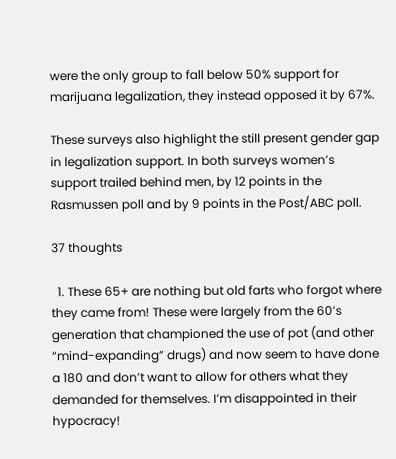were the only group to fall below 50% support for marijuana legalization, they instead opposed it by 67%.

These surveys also highlight the still present gender gap in legalization support. In both surveys women’s support trailed behind men, by 12 points in the Rasmussen poll and by 9 points in the Post/ABC poll.

37 thoughts

  1. These 65+ are nothing but old farts who forgot where they came from! These were largely from the 60’s generation that championed the use of pot (and other “mind-expanding” drugs) and now seem to have done a 180 and don’t want to allow for others what they demanded for themselves. I’m disappointed in their hypocracy!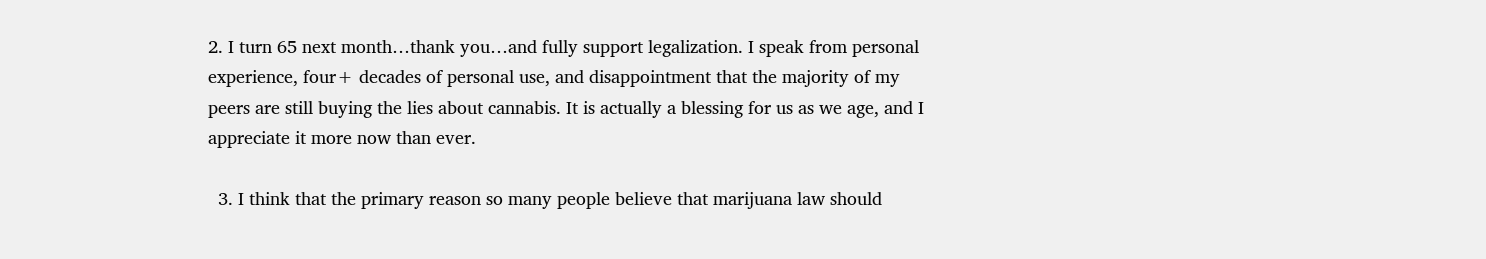2. I turn 65 next month…thank you…and fully support legalization. I speak from personal experience, four+ decades of personal use, and disappointment that the majority of my peers are still buying the lies about cannabis. It is actually a blessing for us as we age, and I appreciate it more now than ever.

  3. I think that the primary reason so many people believe that marijuana law should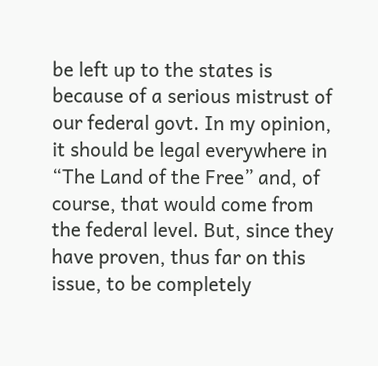be left up to the states is because of a serious mistrust of our federal govt. In my opinion, it should be legal everywhere in “The Land of the Free” and, of course, that would come from the federal level. But, since they have proven, thus far on this issue, to be completely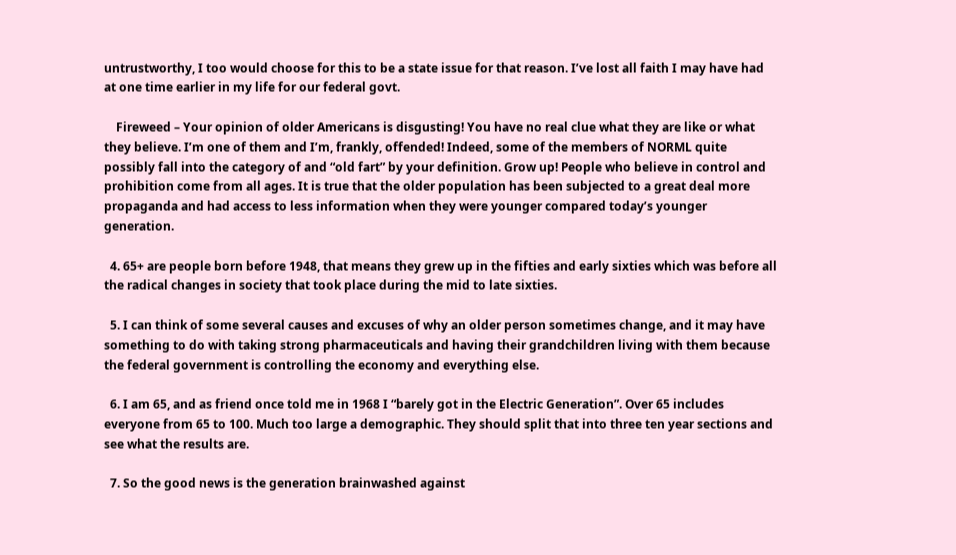untrustworthy, I too would choose for this to be a state issue for that reason. I’ve lost all faith I may have had at one time earlier in my life for our federal govt.

    Fireweed – Your opinion of older Americans is disgusting! You have no real clue what they are like or what they believe. I’m one of them and I’m, frankly, offended! Indeed, some of the members of NORML quite possibly fall into the category of and “old fart” by your definition. Grow up! People who believe in control and prohibition come from all ages. It is true that the older population has been subjected to a great deal more propaganda and had access to less information when they were younger compared today’s younger generation.

  4. 65+ are people born before 1948, that means they grew up in the fifties and early sixties which was before all the radical changes in society that took place during the mid to late sixties.

  5. I can think of some several causes and excuses of why an older person sometimes change, and it may have something to do with taking strong pharmaceuticals and having their grandchildren living with them because the federal government is controlling the economy and everything else.

  6. I am 65, and as friend once told me in 1968 I “barely got in the Electric Generation”. Over 65 includes everyone from 65 to 100. Much too large a demographic. They should split that into three ten year sections and see what the results are.

  7. So the good news is the generation brainwashed against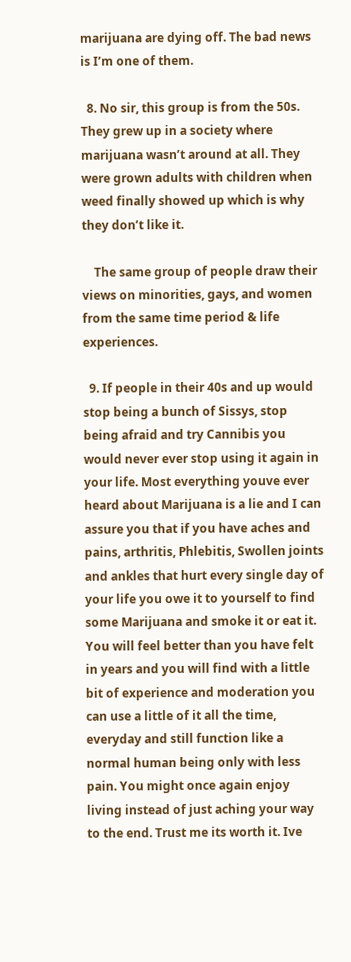marijuana are dying off. The bad news is I’m one of them.

  8. No sir, this group is from the 50s. They grew up in a society where marijuana wasn’t around at all. They were grown adults with children when weed finally showed up which is why they don’t like it.

    The same group of people draw their views on minorities, gays, and women from the same time period & life experiences.

  9. If people in their 40s and up would stop being a bunch of Sissys, stop being afraid and try Cannibis you would never ever stop using it again in your life. Most everything youve ever heard about Marijuana is a lie and I can assure you that if you have aches and pains, arthritis, Phlebitis, Swollen joints and ankles that hurt every single day of your life you owe it to yourself to find some Marijuana and smoke it or eat it. You will feel better than you have felt in years and you will find with a little bit of experience and moderation you can use a little of it all the time, everyday and still function like a normal human being only with less pain. You might once again enjoy living instead of just aching your way to the end. Trust me its worth it. Ive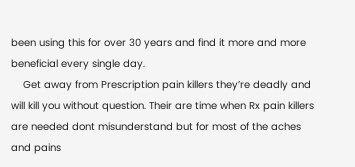been using this for over 30 years and find it more and more beneficial every single day.
    Get away from Prescription pain killers they’re deadly and will kill you without question. Their are time when Rx pain killers are needed dont misunderstand but for most of the aches and pains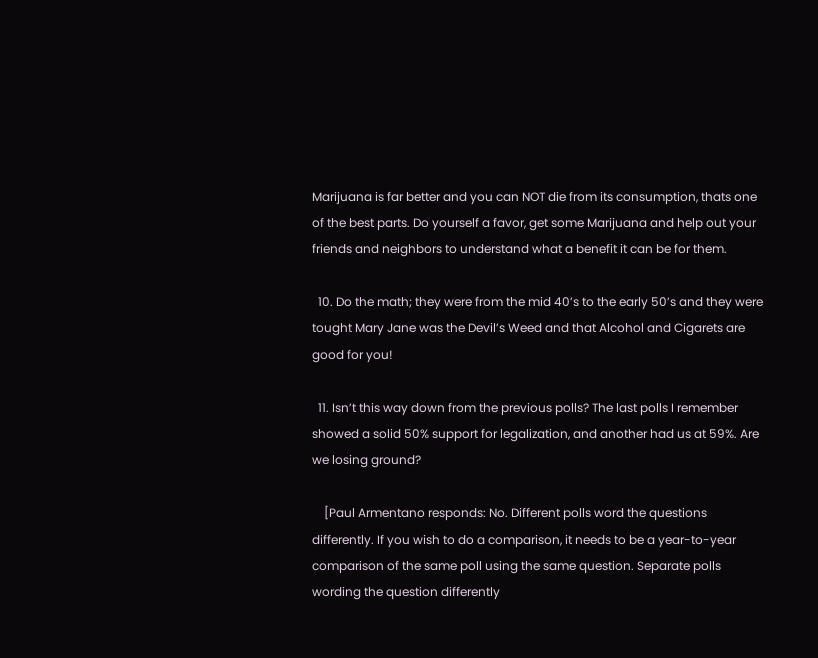Marijuana is far better and you can NOT die from its consumption, thats one of the best parts. Do yourself a favor, get some Marijuana and help out your friends and neighbors to understand what a benefit it can be for them.

  10. Do the math; they were from the mid 40’s to the early 50’s and they were tought Mary Jane was the Devil’s Weed and that Alcohol and Cigarets are good for you!

  11. Isn’t this way down from the previous polls? The last polls I remember showed a solid 50% support for legalization, and another had us at 59%. Are we losing ground?

    [Paul Armentano responds: No. Different polls word the questions differently. If you wish to do a comparison, it needs to be a year-to-year comparison of the same poll using the same question. Separate polls wording the question differently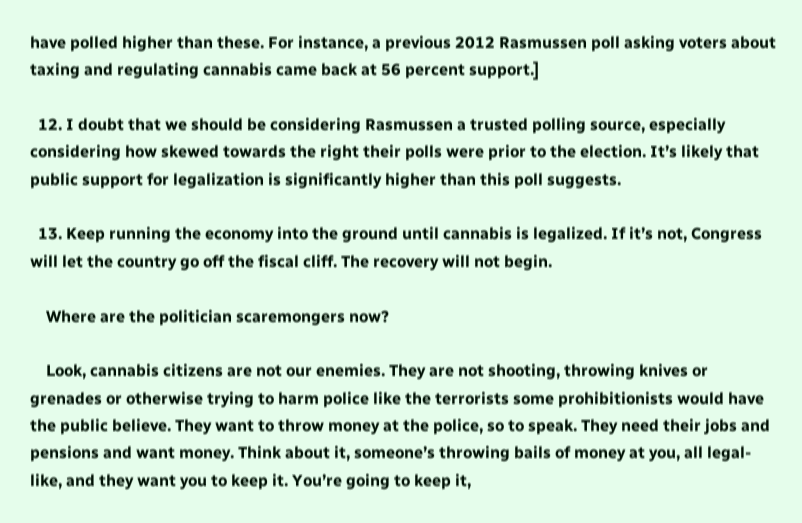have polled higher than these. For instance, a previous 2012 Rasmussen poll asking voters about taxing and regulating cannabis came back at 56 percent support.]

  12. I doubt that we should be considering Rasmussen a trusted polling source, especially considering how skewed towards the right their polls were prior to the election. It’s likely that public support for legalization is significantly higher than this poll suggests.

  13. Keep running the economy into the ground until cannabis is legalized. If it’s not, Congress will let the country go off the fiscal cliff. The recovery will not begin.

    Where are the politician scaremongers now?

    Look, cannabis citizens are not our enemies. They are not shooting, throwing knives or grenades or otherwise trying to harm police like the terrorists some prohibitionists would have the public believe. They want to throw money at the police, so to speak. They need their jobs and pensions and want money. Think about it, someone’s throwing bails of money at you, all legal-like, and they want you to keep it. You’re going to keep it,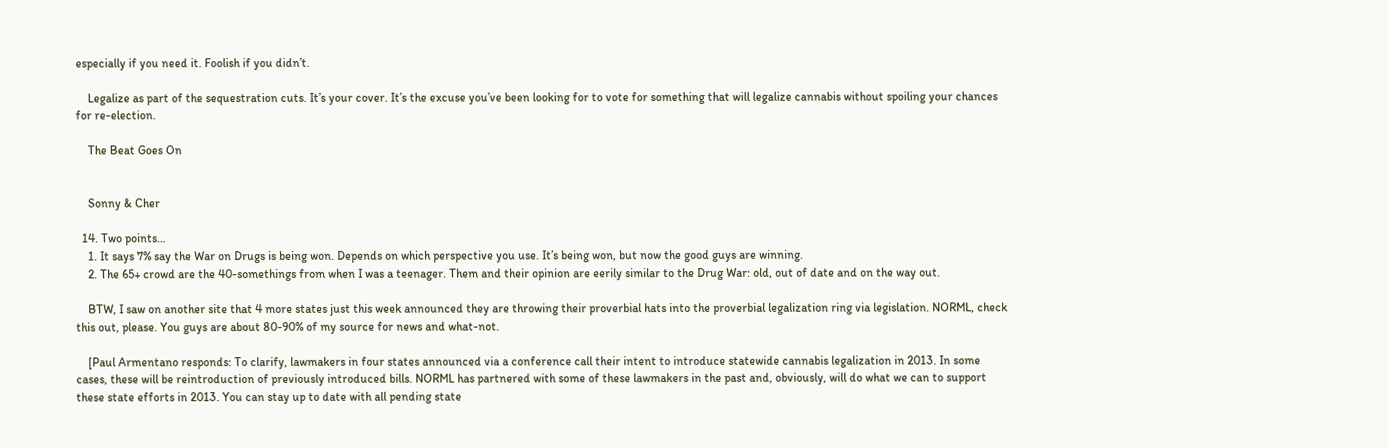especially if you need it. Foolish if you didn’t.

    Legalize as part of the sequestration cuts. It’s your cover. It’s the excuse you’ve been looking for to vote for something that will legalize cannabis without spoiling your chances for re-election.

    The Beat Goes On


    Sonny & Cher

  14. Two points…
    1. It says 7% say the War on Drugs is being won. Depends on which perspective you use. It’s being won, but now the good guys are winning.
    2. The 65+ crowd are the 40-somethings from when I was a teenager. Them and their opinion are eerily similar to the Drug War: old, out of date and on the way out.

    BTW, I saw on another site that 4 more states just this week announced they are throwing their proverbial hats into the proverbial legalization ring via legislation. NORML, check this out, please. You guys are about 80-90% of my source for news and what-not.

    [Paul Armentano responds: To clarify, lawmakers in four states announced via a conference call their intent to introduce statewide cannabis legalization in 2013. In some cases, these will be reintroduction of previously introduced bills. NORML has partnered with some of these lawmakers in the past and, obviously, will do what we can to support these state efforts in 2013. You can stay up to date with all pending state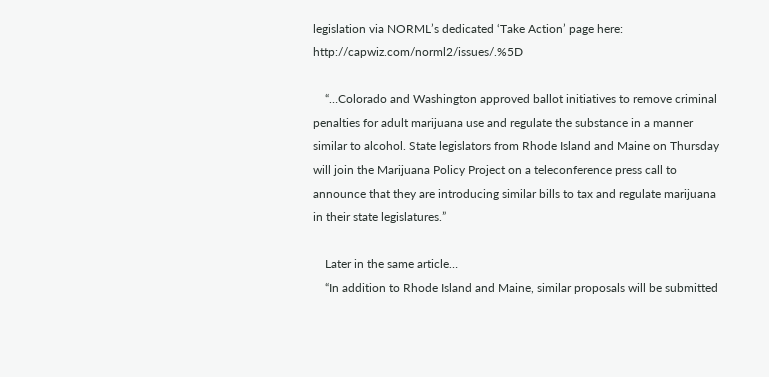legislation via NORML’s dedicated ‘Take Action’ page here: http://capwiz.com/norml2/issues/.%5D

    “…Colorado and Washington approved ballot initiatives to remove criminal penalties for adult marijuana use and regulate the substance in a manner similar to alcohol. State legislators from Rhode Island and Maine on Thursday will join the Marijuana Policy Project on a teleconference press call to announce that they are introducing similar bills to tax and regulate marijuana in their state legislatures.”

    Later in the same article…
    “In addition to Rhode Island and Maine, similar proposals will be submitted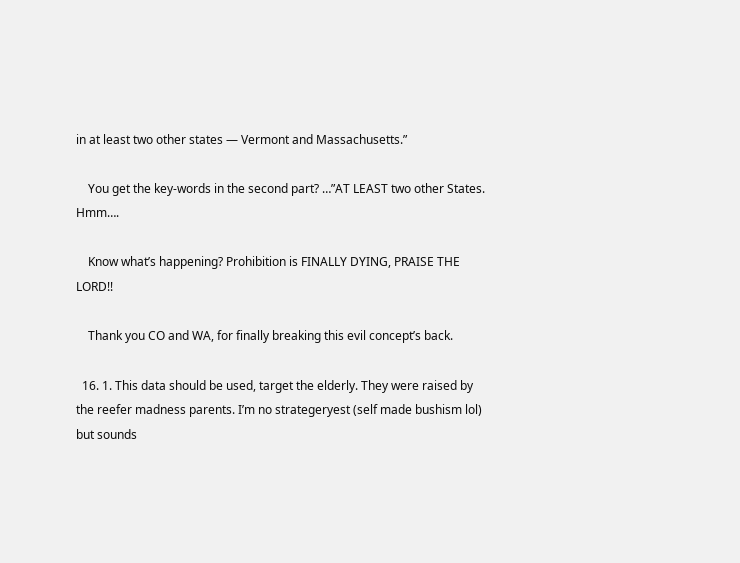in at least two other states — Vermont and Massachusetts.”

    You get the key-words in the second part? …”AT LEAST two other States. Hmm….

    Know what’s happening? Prohibition is FINALLY DYING, PRAISE THE LORD!!

    Thank you CO and WA, for finally breaking this evil concept’s back.

  16. 1. This data should be used, target the elderly. They were raised by the reefer madness parents. I’m no strategeryest (self made bushism lol) but sounds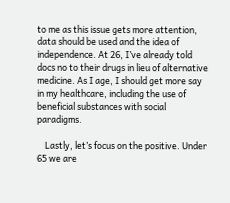to me as this issue gets more attention, data should be used and the idea of independence. At 26, I’ve already told docs no to their drugs in lieu of alternative medicine. As I age, I should get more say in my healthcare, including the use of beneficial substances with social paradigms.

    Lastly, let’s focus on the positive. Under 65 we are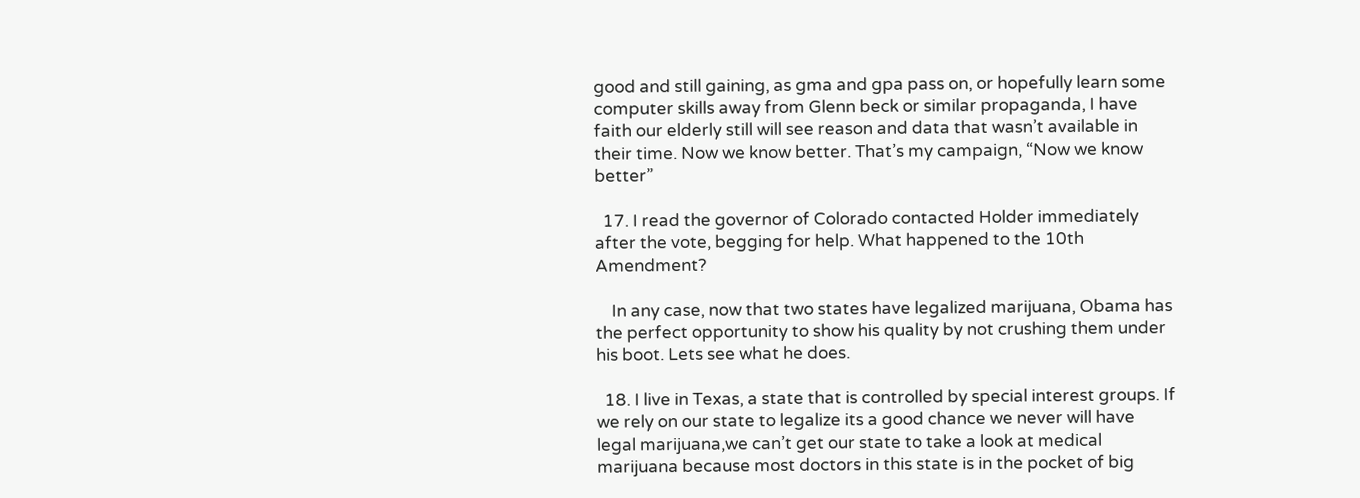good and still gaining, as gma and gpa pass on, or hopefully learn some computer skills away from Glenn beck or similar propaganda, I have faith our elderly still will see reason and data that wasn’t available in their time. Now we know better. That’s my campaign, “Now we know better”

  17. I read the governor of Colorado contacted Holder immediately after the vote, begging for help. What happened to the 10th Amendment?

    In any case, now that two states have legalized marijuana, Obama has the perfect opportunity to show his quality by not crushing them under his boot. Lets see what he does.

  18. I live in Texas, a state that is controlled by special interest groups. If we rely on our state to legalize its a good chance we never will have legal marijuana,we can’t get our state to take a look at medical marijuana because most doctors in this state is in the pocket of big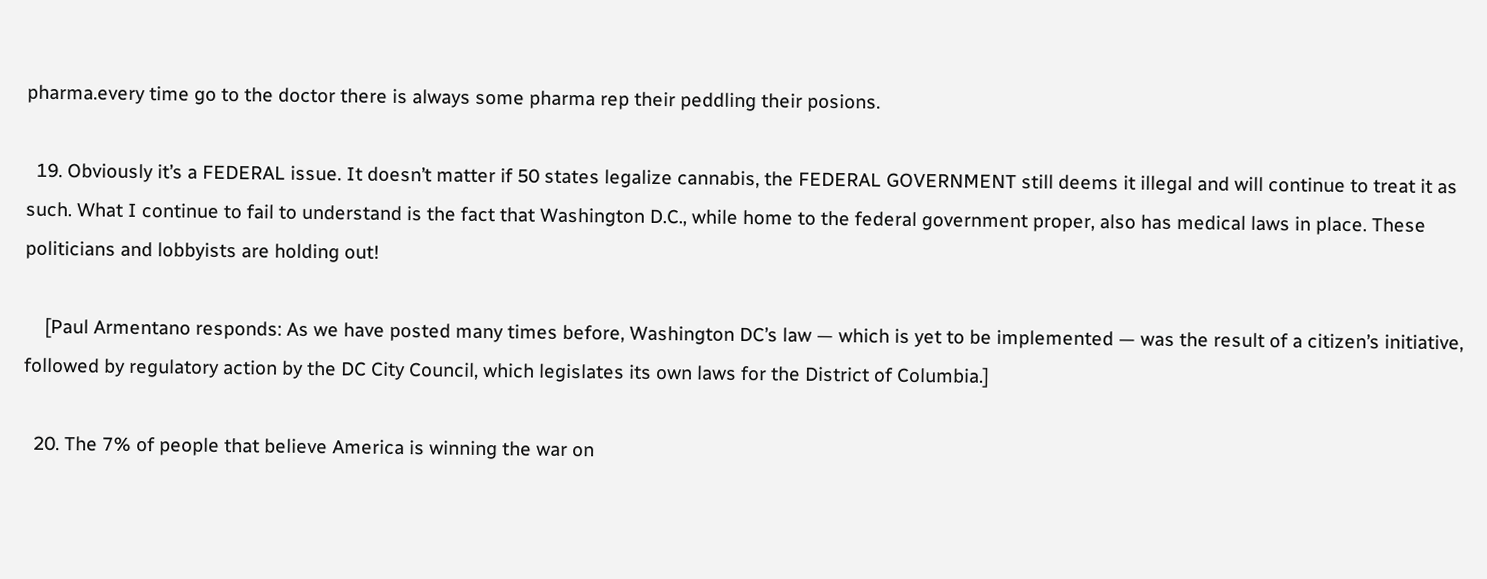pharma.every time go to the doctor there is always some pharma rep their peddling their posions.

  19. Obviously it’s a FEDERAL issue. It doesn’t matter if 50 states legalize cannabis, the FEDERAL GOVERNMENT still deems it illegal and will continue to treat it as such. What I continue to fail to understand is the fact that Washington D.C., while home to the federal government proper, also has medical laws in place. These politicians and lobbyists are holding out!

    [Paul Armentano responds: As we have posted many times before, Washington DC’s law — which is yet to be implemented — was the result of a citizen’s initiative, followed by regulatory action by the DC City Council, which legislates its own laws for the District of Columbia.]

  20. The 7% of people that believe America is winning the war on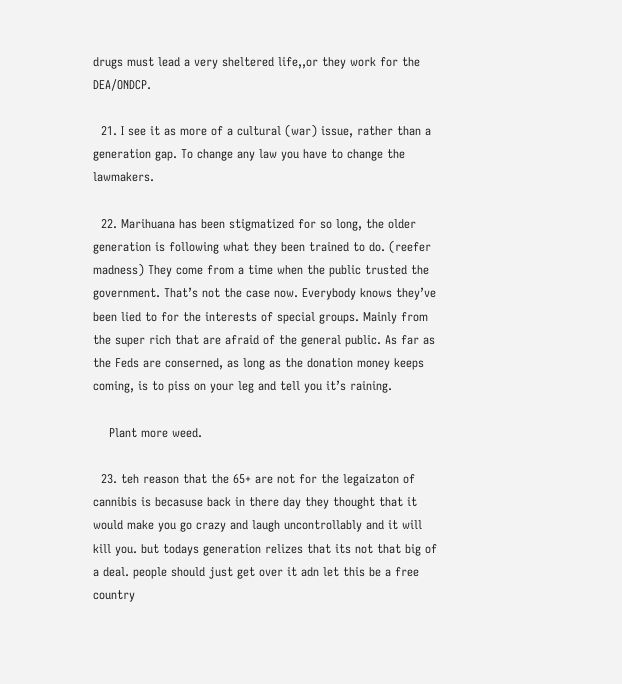drugs must lead a very sheltered life,,or they work for the DEA/ONDCP.

  21. I see it as more of a cultural (war) issue, rather than a generation gap. To change any law you have to change the lawmakers.

  22. Marihuana has been stigmatized for so long, the older generation is following what they been trained to do. (reefer madness) They come from a time when the public trusted the government. That’s not the case now. Everybody knows they’ve been lied to for the interests of special groups. Mainly from the super rich that are afraid of the general public. As far as the Feds are conserned, as long as the donation money keeps coming, is to piss on your leg and tell you it’s raining.

    Plant more weed.

  23. teh reason that the 65+ are not for the legaizaton of cannibis is becasuse back in there day they thought that it would make you go crazy and laugh uncontrollably and it will kill you. but todays generation relizes that its not that big of a deal. people should just get over it adn let this be a free country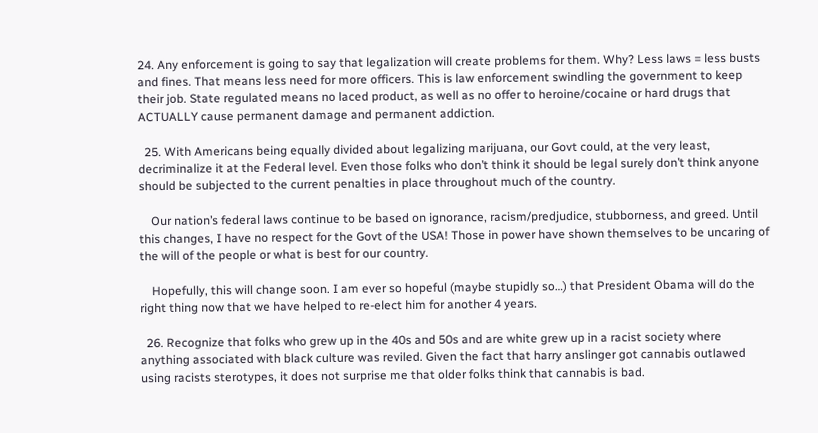24. Any enforcement is going to say that legalization will create problems for them. Why? Less laws = less busts and fines. That means less need for more officers. This is law enforcement swindling the government to keep their job. State regulated means no laced product, as well as no offer to heroine/cocaine or hard drugs that ACTUALLY cause permanent damage and permanent addiction.

  25. With Americans being equally divided about legalizing marijuana, our Govt could, at the very least, decriminalize it at the Federal level. Even those folks who don’t think it should be legal surely don’t think anyone should be subjected to the current penalties in place throughout much of the country.

    Our nation’s federal laws continue to be based on ignorance, racism/predjudice, stubborness, and greed. Until this changes, I have no respect for the Govt of the USA! Those in power have shown themselves to be uncaring of the will of the people or what is best for our country.

    Hopefully, this will change soon. I am ever so hopeful (maybe stupidly so…) that President Obama will do the right thing now that we have helped to re-elect him for another 4 years.

  26. Recognize that folks who grew up in the 40s and 50s and are white grew up in a racist society where anything associated with black culture was reviled. Given the fact that harry anslinger got cannabis outlawed using racists sterotypes, it does not surprise me that older folks think that cannabis is bad.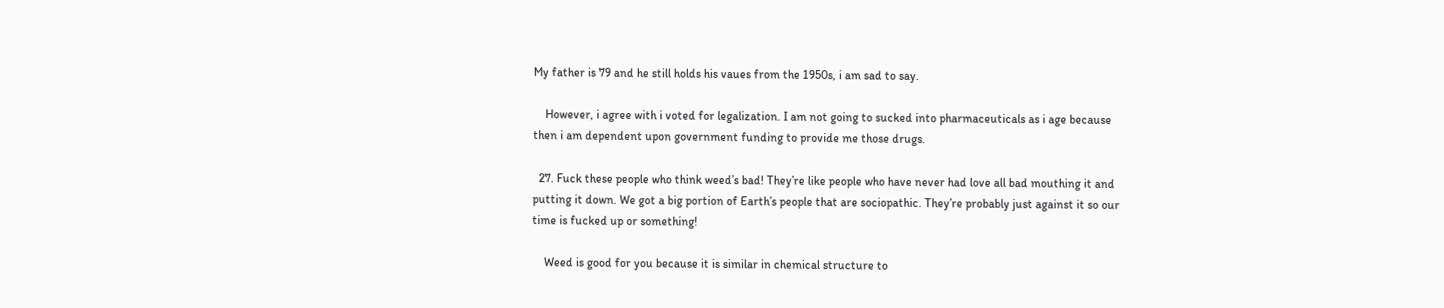My father is 79 and he still holds his vaues from the 1950s, i am sad to say.

    However, i agree with i voted for legalization. I am not going to sucked into pharmaceuticals as i age because then i am dependent upon government funding to provide me those drugs.

  27. Fuck these people who think weed’s bad! They’re like people who have never had love all bad mouthing it and putting it down. We got a big portion of Earth’s people that are sociopathic. They’re probably just against it so our time is fucked up or something!

    Weed is good for you because it is similar in chemical structure to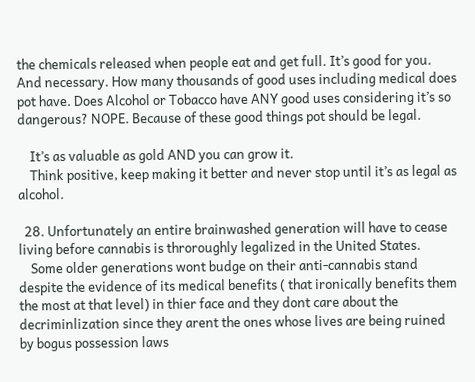the chemicals released when people eat and get full. It’s good for you. And necessary. How many thousands of good uses including medical does pot have. Does Alcohol or Tobacco have ANY good uses considering it’s so dangerous? NOPE. Because of these good things pot should be legal.

    It’s as valuable as gold AND you can grow it.
    Think positive, keep making it better and never stop until it’s as legal as alcohol.

  28. Unfortunately an entire brainwashed generation will have to cease living before cannabis is throroughly legalized in the United States.
    Some older generations wont budge on their anti-cannabis stand despite the evidence of its medical benefits ( that ironically benefits them the most at that level) in thier face and they dont care about the decriminlization since they arent the ones whose lives are being ruined by bogus possession laws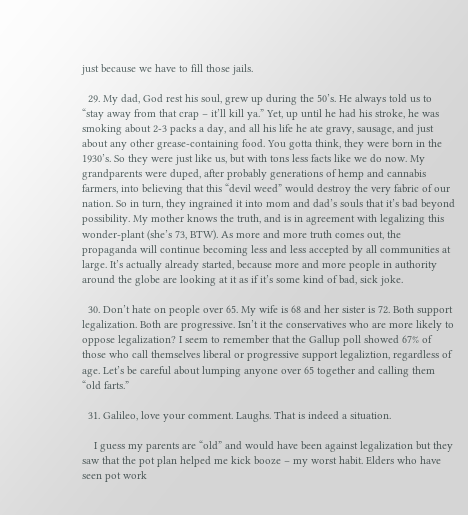just because we have to fill those jails.

  29. My dad, God rest his soul, grew up during the 50’s. He always told us to “stay away from that crap – it’ll kill ya.” Yet, up until he had his stroke, he was smoking about 2-3 packs a day, and all his life he ate gravy, sausage, and just about any other grease-containing food. You gotta think, they were born in the 1930’s. So they were just like us, but with tons less facts like we do now. My grandparents were duped, after probably generations of hemp and cannabis farmers, into believing that this “devil weed” would destroy the very fabric of our nation. So in turn, they ingrained it into mom and dad’s souls that it’s bad beyond possibility. My mother knows the truth, and is in agreement with legalizing this wonder-plant (she’s 73, BTW). As more and more truth comes out, the propaganda will continue becoming less and less accepted by all communities at large. It’s actually already started, because more and more people in authority around the globe are looking at it as if it’s some kind of bad, sick joke.

  30. Don’t hate on people over 65. My wife is 68 and her sister is 72. Both support legalization. Both are progressive. Isn’t it the conservatives who are more likely to oppose legalization? I seem to remember that the Gallup poll showed 67% of those who call themselves liberal or progressive support legaliztion, regardless of age. Let’s be careful about lumping anyone over 65 together and calling them “old farts.”

  31. Galileo, love your comment. Laughs. That is indeed a situation.

    I guess my parents are “old” and would have been against legalization but they saw that the pot plan helped me kick booze – my worst habit. Elders who have seen pot work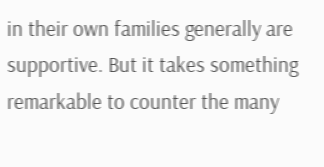in their own families generally are supportive. But it takes something remarkable to counter the many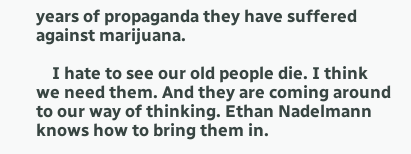years of propaganda they have suffered against marijuana.

    I hate to see our old people die. I think we need them. And they are coming around to our way of thinking. Ethan Nadelmann knows how to bring them in.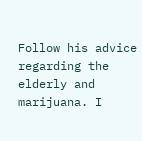Follow his advice regarding the elderly and marijuana. I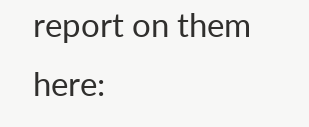report on them here: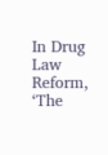In Drug Law Reform, ‘The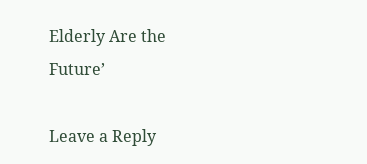Elderly Are the Future’

Leave a Reply